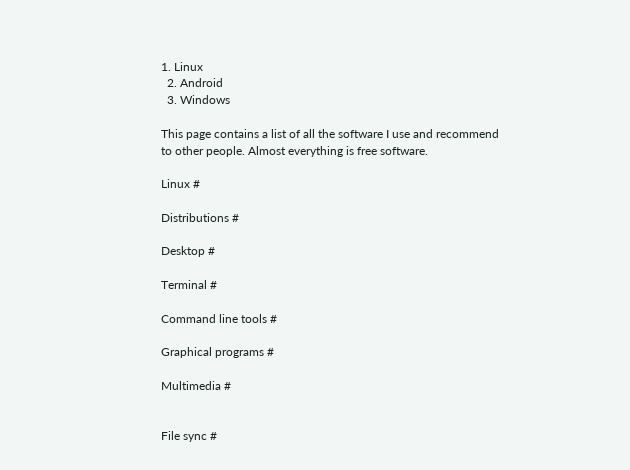1. Linux
  2. Android
  3. Windows

This page contains a list of all the software I use and recommend to other people. Almost everything is free software.

Linux #

Distributions #

Desktop #

Terminal #

Command line tools #

Graphical programs #

Multimedia #


File sync #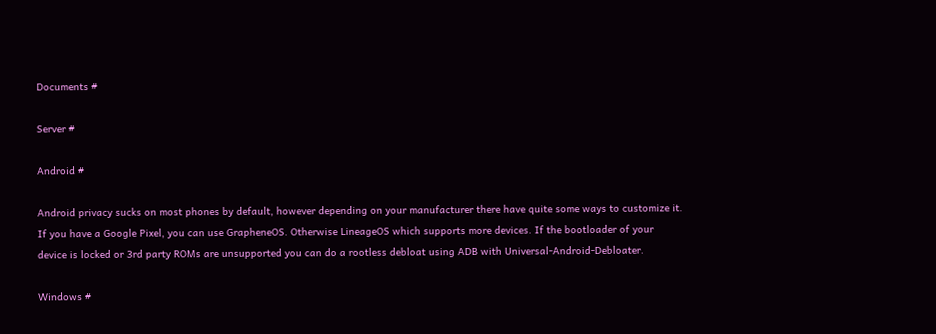Documents #

Server #

Android #

Android privacy sucks on most phones by default, however depending on your manufacturer there have quite some ways to customize it. If you have a Google Pixel, you can use GrapheneOS. Otherwise LineageOS which supports more devices. If the bootloader of your device is locked or 3rd party ROMs are unsupported you can do a rootless debloat using ADB with Universal-Android-Debloater.

Windows #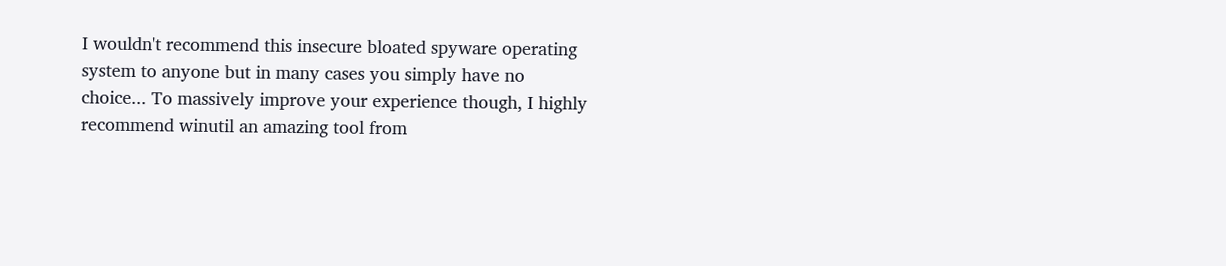I wouldn't recommend this insecure bloated spyware operating system to anyone but in many cases you simply have no choice... To massively improve your experience though, I highly recommend winutil an amazing tool from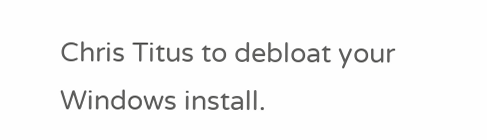Chris Titus to debloat your Windows install.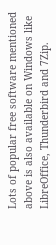Lots of popular free software mentioned above is also available on Windows like LibreOffice, Thunderbird and 7Zip.